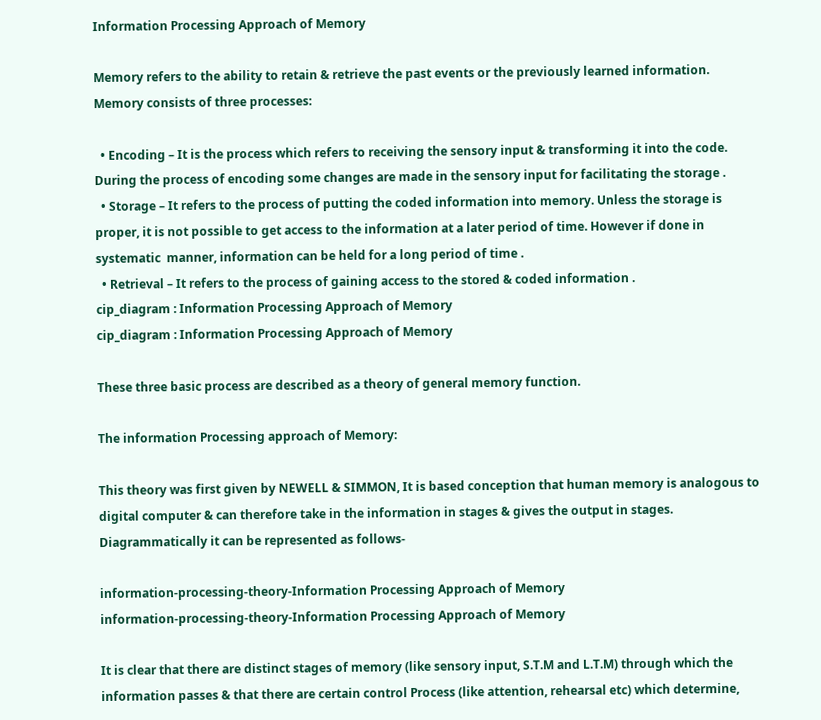Information Processing Approach of Memory

Memory refers to the ability to retain & retrieve the past events or the previously learned information. Memory consists of three processes:

  • Encoding – It is the process which refers to receiving the sensory input & transforming it into the code. During the process of encoding some changes are made in the sensory input for facilitating the storage .
  • Storage – It refers to the process of putting the coded information into memory. Unless the storage is proper, it is not possible to get access to the information at a later period of time. However if done in systematic  manner, information can be held for a long period of time .
  • Retrieval – It refers to the process of gaining access to the stored & coded information .
cip_diagram : Information Processing Approach of Memory
cip_diagram : Information Processing Approach of Memory

These three basic process are described as a theory of general memory function.

The information Processing approach of Memory:

This theory was first given by NEWELL & SIMMON, It is based conception that human memory is analogous to digital computer & can therefore take in the information in stages & gives the output in stages. Diagrammatically it can be represented as follows-

information-processing-theory-Information Processing Approach of Memory
information-processing-theory-Information Processing Approach of Memory

It is clear that there are distinct stages of memory (like sensory input, S.T.M and L.T.M) through which the information passes & that there are certain control Process (like attention, rehearsal etc) which determine,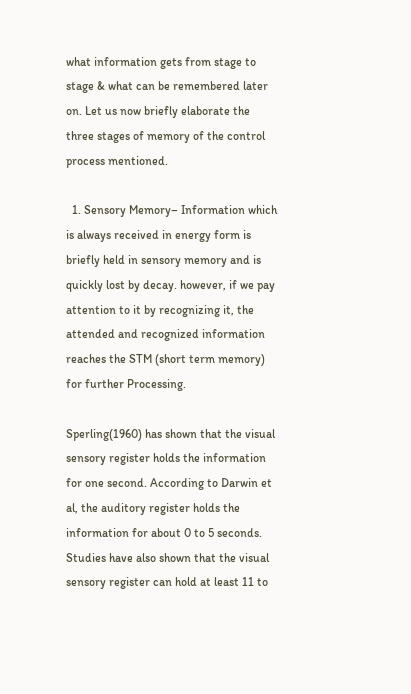what information gets from stage to stage & what can be remembered later on. Let us now briefly elaborate the three stages of memory of the control process mentioned.

  1. Sensory Memory– Information which is always received in energy form is briefly held in sensory memory and is quickly lost by decay. however, if we pay attention to it by recognizing it, the attended and recognized information reaches the STM (short term memory) for further Processing.

Sperling(1960) has shown that the visual sensory register holds the information for one second. According to Darwin et al, the auditory register holds the information for about 0 to 5 seconds. Studies have also shown that the visual sensory register can hold at least 11 to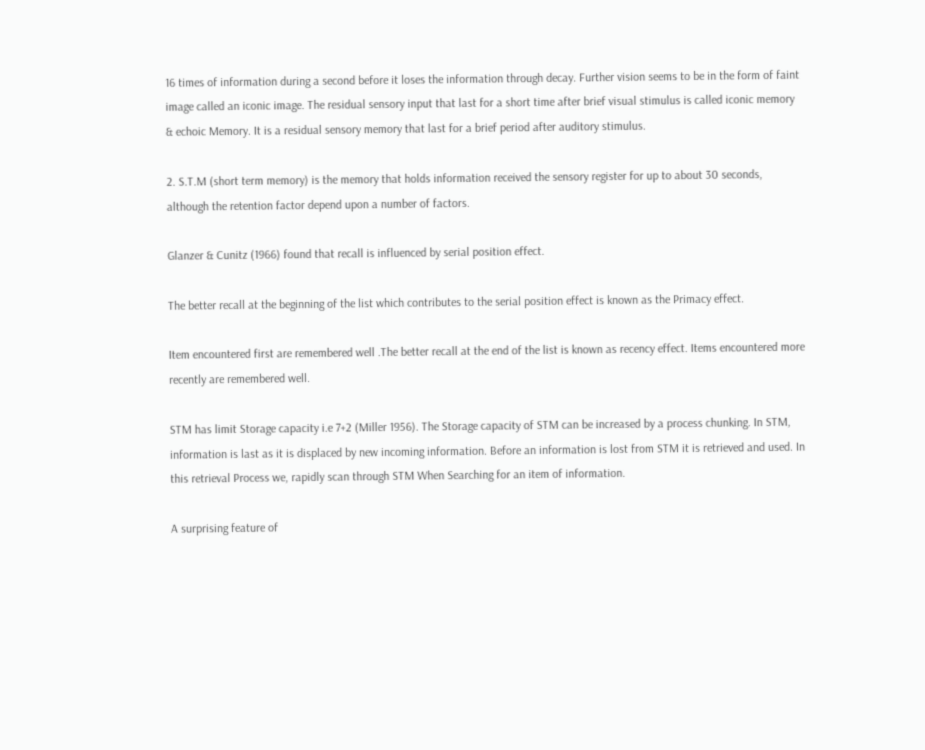16 times of information during a second before it loses the information through decay. Further vision seems to be in the form of faint image called an iconic image. The residual sensory input that last for a short time after brief visual stimulus is called iconic memory & echoic Memory. It is a residual sensory memory that last for a brief period after auditory stimulus.

2. S.T.M (short term memory) is the memory that holds information received the sensory register for up to about 30 seconds, although the retention factor depend upon a number of factors.

Glanzer & Cunitz (1966) found that recall is influenced by serial position effect.

The better recall at the beginning of the list which contributes to the serial position effect is known as the Primacy effect.

Item encountered first are remembered well .The better recall at the end of the list is known as recency effect. Items encountered more recently are remembered well.

STM has limit Storage capacity i.e 7+2 (Miller 1956). The Storage capacity of STM can be increased by a process chunking. In STM, information is last as it is displaced by new incoming information. Before an information is lost from STM it is retrieved and used. In this retrieval Process we, rapidly scan through STM When Searching for an item of information.

A surprising feature of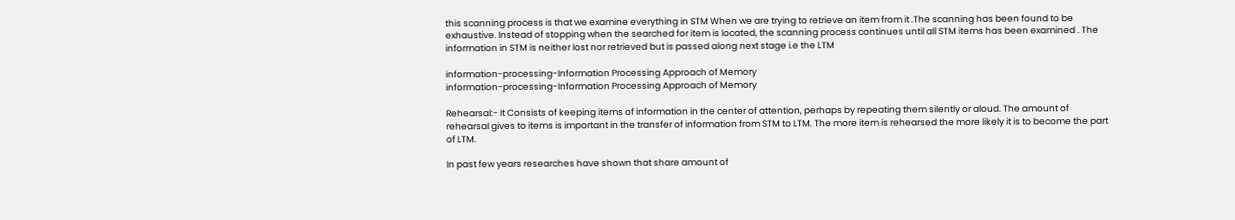this scanning process is that we examine everything in STM When we are trying to retrieve an item from it .The scanning has been found to be exhaustive. Instead of stopping when the searched for item is located, the scanning process continues until all STM items has been examined . The information in STM is neither lost nor retrieved but is passed along next stage i.e the LTM

information-processing-Information Processing Approach of Memory
information-processing-Information Processing Approach of Memory

Rehearsal:- It Consists of keeping items of information in the center of attention, perhaps by repeating them silently or aloud. The amount of rehearsal gives to items is important in the transfer of information from STM to LTM. The more item is rehearsed the more likely it is to become the part of LTM.

In past few years researches have shown that share amount of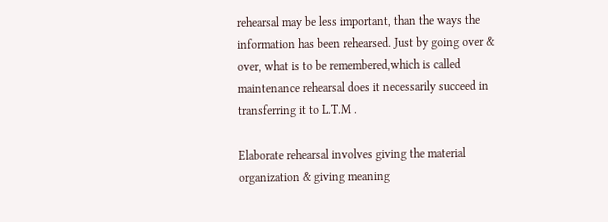rehearsal may be less important, than the ways the information has been rehearsed. Just by going over & over, what is to be remembered,which is called maintenance rehearsal does it necessarily succeed in transferring it to L.T.M .

Elaborate rehearsal involves giving the material organization & giving meaning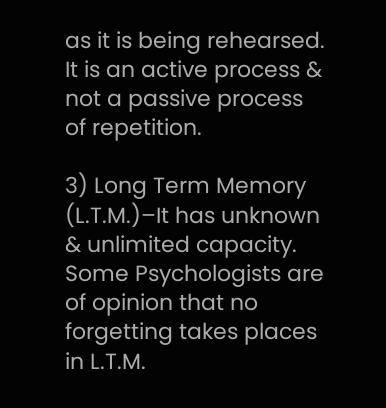as it is being rehearsed. It is an active process & not a passive process of repetition.

3) Long Term Memory (L.T.M.)–It has unknown & unlimited capacity. Some Psychologists are of opinion that no forgetting takes places in L.T.M.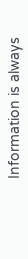Information is always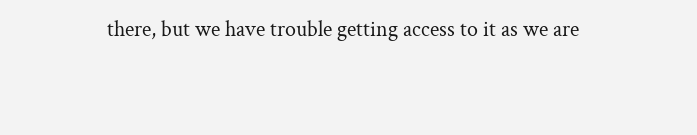there, but we have trouble getting access to it as we are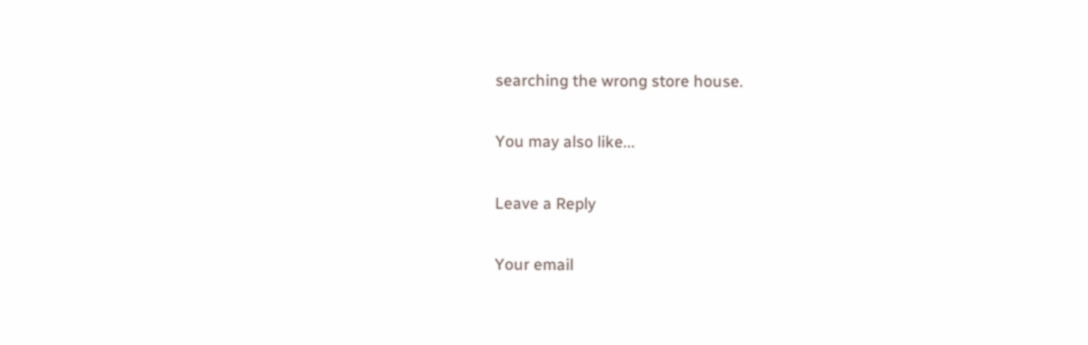searching the wrong store house.

You may also like...

Leave a Reply

Your email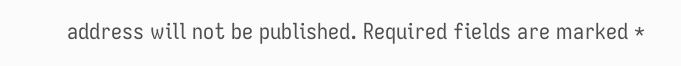address will not be published. Required fields are marked *